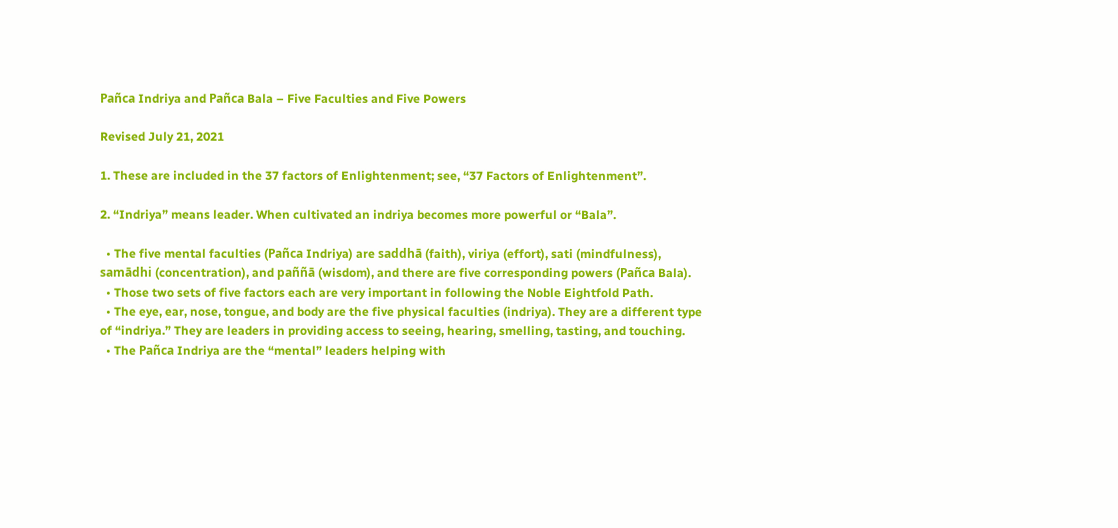Pañca Indriya and Pañca Bala – Five Faculties and Five Powers

Revised July 21, 2021

1. These are included in the 37 factors of Enlightenment; see, “37 Factors of Enlightenment”.

2. “Indriya” means leader. When cultivated an indriya becomes more powerful or “Bala”.

  • The five mental faculties (Pañca Indriya) are saddhā (faith), viriya (effort), sati (mindfulness), samādhi (concentration), and paññā (wisdom), and there are five corresponding powers (Pañca Bala).
  • Those two sets of five factors each are very important in following the Noble Eightfold Path.
  • The eye, ear, nose, tongue, and body are the five physical faculties (indriya). They are a different type of “indriya.” They are leaders in providing access to seeing, hearing, smelling, tasting, and touching.
  • The Pañca Indriya are the “mental” leaders helping with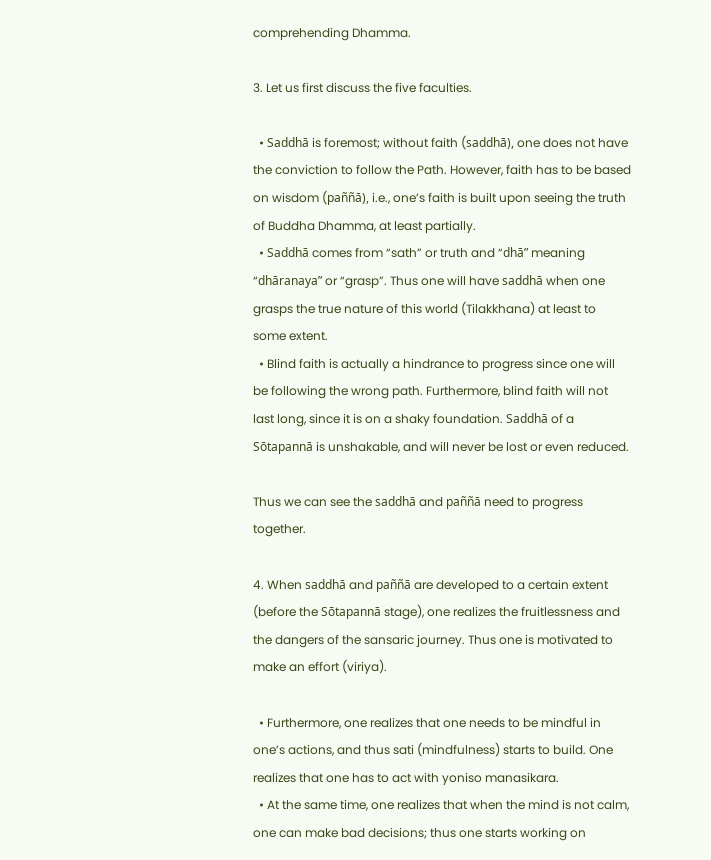comprehending Dhamma.

3. Let us first discuss the five faculties.

  • Saddhā is foremost; without faith (saddhā), one does not have the conviction to follow the Path. However, faith has to be based on wisdom (paññā), i.e., one’s faith is built upon seeing the truth of Buddha Dhamma, at least partially.
  • Saddhā comes from “sath” or truth and “dhā” meaning “dhāranaya” or “grasp”. Thus one will have saddhā when one grasps the true nature of this world (Tilakkhana) at least to some extent.
  • Blind faith is actually a hindrance to progress since one will be following the wrong path. Furthermore, blind faith will not last long, since it is on a shaky foundation. Saddhā of a Sōtapannā is unshakable, and will never be lost or even reduced.

Thus we can see the saddhā and paññā need to progress together.

4. When saddhā and paññā are developed to a certain extent (before the Sōtapannā stage), one realizes the fruitlessness and the dangers of the sansaric journey. Thus one is motivated to make an effort (viriya).

  • Furthermore, one realizes that one needs to be mindful in one’s actions, and thus sati (mindfulness) starts to build. One realizes that one has to act with yoniso manasikara.
  • At the same time, one realizes that when the mind is not calm, one can make bad decisions; thus one starts working on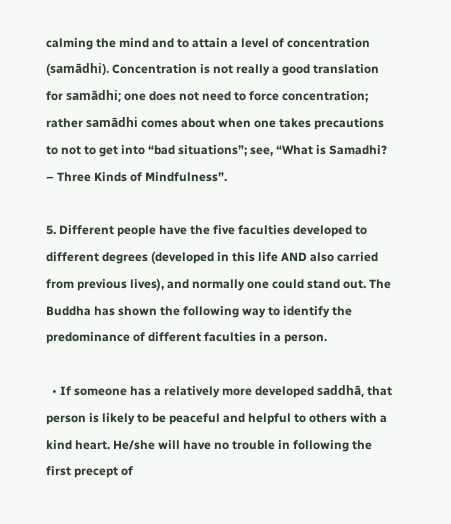calming the mind and to attain a level of concentration (samādhi). Concentration is not really a good translation for samādhi; one does not need to force concentration; rather samādhi comes about when one takes precautions to not to get into “bad situations”; see, “What is Samadhi? – Three Kinds of Mindfulness”.

5. Different people have the five faculties developed to different degrees (developed in this life AND also carried from previous lives), and normally one could stand out. The Buddha has shown the following way to identify the predominance of different faculties in a person.

  • If someone has a relatively more developed saddhā, that person is likely to be peaceful and helpful to others with a kind heart. He/she will have no trouble in following the first precept of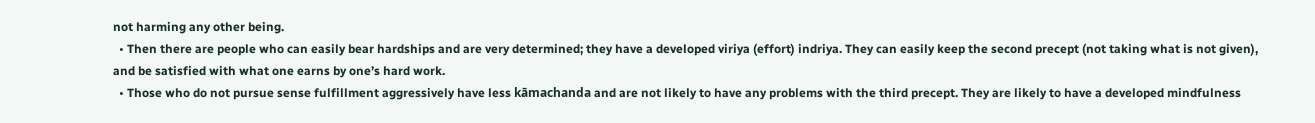not harming any other being.
  • Then there are people who can easily bear hardships and are very determined; they have a developed viriya (effort) indriya. They can easily keep the second precept (not taking what is not given), and be satisfied with what one earns by one’s hard work.
  • Those who do not pursue sense fulfillment aggressively have less kāmachanda and are not likely to have any problems with the third precept. They are likely to have a developed mindfulness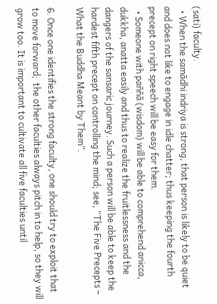(sati) faculty.
  • When the samādhi indriya is strong, that person is likely to be quiet and does not like to engage in idle chatter; thus keeping the fourth precept on right speech will be easy for them.
  • Someone with paññā (wisdom) will be able to comprehend anicca, dukkha, anatta easily and thus to realize the fruitlessness and the dangers of the sansaric journey. Such a person will be able to keep the hardest fifth precept on controlling the mind; see, “The Five Precepts – What the Buddha Meant by Them”.

6. Once one identifies the strong faculty, one should try to exploit that to move forward;  the other faculties always pitch in to help, so they will grow too. It is important to cultivate all five faculties until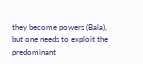they become powers (Bala), but one needs to exploit the predominant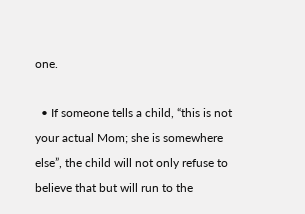one.

  • If someone tells a child, “this is not your actual Mom; she is somewhere else”, the child will not only refuse to believe that but will run to the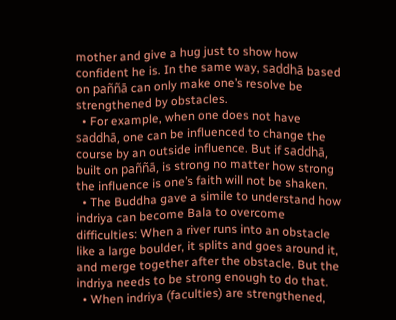mother and give a hug just to show how confident he is. In the same way, saddhā based on paññā can only make one’s resolve be strengthened by obstacles.
  • For example, when one does not have saddhā, one can be influenced to change the course by an outside influence. But if saddhā, built on paññā, is strong no matter how strong the influence is one’s faith will not be shaken.
  • The Buddha gave a simile to understand how indriya can become Bala to overcome difficulties: When a river runs into an obstacle like a large boulder, it splits and goes around it, and merge together after the obstacle. But the indriya needs to be strong enough to do that.
  • When indriya (faculties) are strengthened,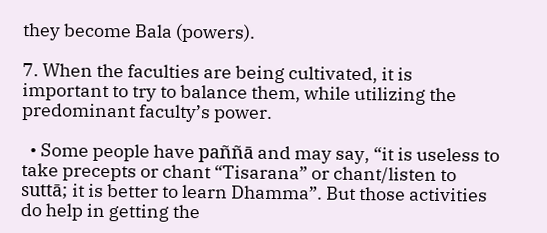they become Bala (powers).

7. When the faculties are being cultivated, it is important to try to balance them, while utilizing the predominant faculty’s power.

  • Some people have paññā and may say, “it is useless to take precepts or chant “Tisarana” or chant/listen to suttā; it is better to learn Dhamma”. But those activities do help in getting the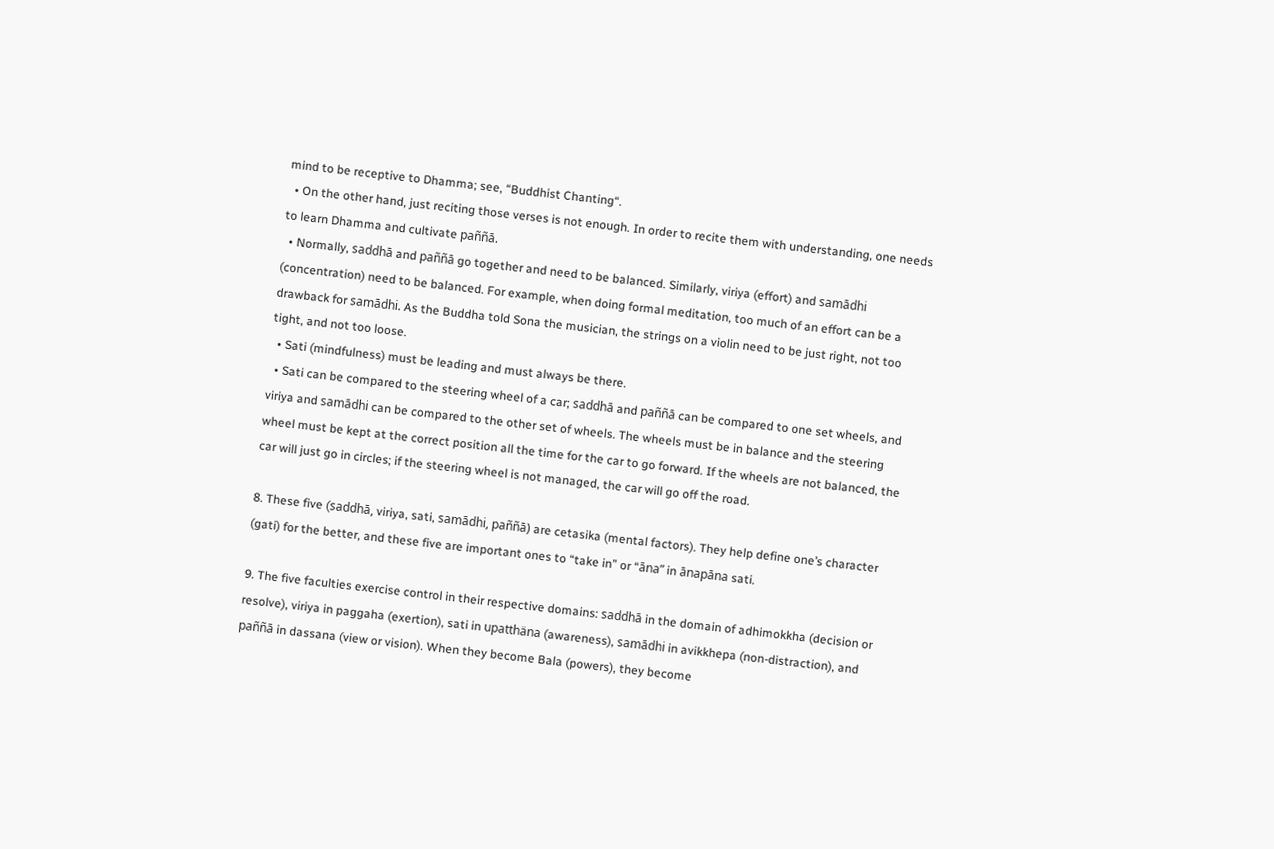mind to be receptive to Dhamma; see, “Buddhist Chanting“.
  • On the other hand, just reciting those verses is not enough. In order to recite them with understanding, one needs to learn Dhamma and cultivate paññā.
  • Normally, saddhā and paññā go together and need to be balanced. Similarly, viriya (effort) and samādhi (concentration) need to be balanced. For example, when doing formal meditation, too much of an effort can be a drawback for samādhi. As the Buddha told Sona the musician, the strings on a violin need to be just right, not too tight, and not too loose.
  • Sati (mindfulness) must be leading and must always be there.
  • Sati can be compared to the steering wheel of a car; saddhā and paññā can be compared to one set wheels, and viriya and samādhi can be compared to the other set of wheels. The wheels must be in balance and the steering wheel must be kept at the correct position all the time for the car to go forward. If the wheels are not balanced, the car will just go in circles; if the steering wheel is not managed, the car will go off the road.

8. These five (saddhā, viriya, sati, samādhi, paññā) are cetasika (mental factors). They help define one’s character (gati) for the better, and these five are important ones to “take in” or “āna” in ānapāna sati.

9. The five faculties exercise control in their respective domains: saddhā in the domain of adhimokkha (decision or resolve), viriya in paggaha (exertion), sati in upatthäna (awareness), samādhi in avikkhepa (non-distraction), and paññā in dassana (view or vision). When they become Bala (powers), they become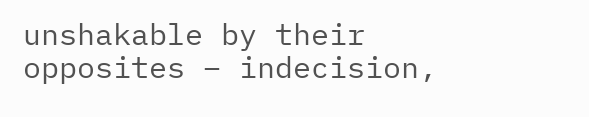unshakable by their opposites – indecision,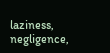laziness, negligence,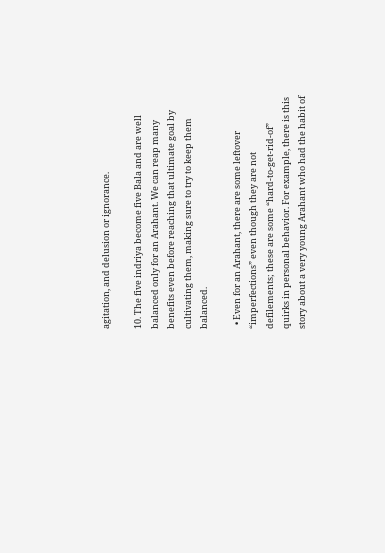agitation, and delusion or ignorance.

10. The five indriya become five Bala and are well balanced only for an Arahant. We can reap many benefits even before reaching that ultimate goal by cultivating them, making sure to try to keep them balanced.

  • Even for an Arahant, there are some leftover “imperfections” even though they are not defilements; these are some “hard-to-get-rid-of” quirks in personal behavior. For example, there is this story about a very young Arahant who had the habit of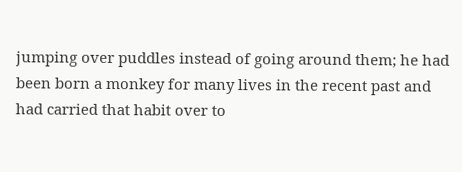jumping over puddles instead of going around them; he had been born a monkey for many lives in the recent past and had carried that habit over to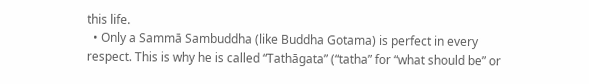this life.
  • Only a Sammā Sambuddha (like Buddha Gotama) is perfect in every respect. This is why he is called “Tathāgata” (“tatha” for “what should be” or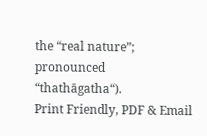the “real nature”; pronounced “thathāgatha“).
Print Friendly, PDF & Email